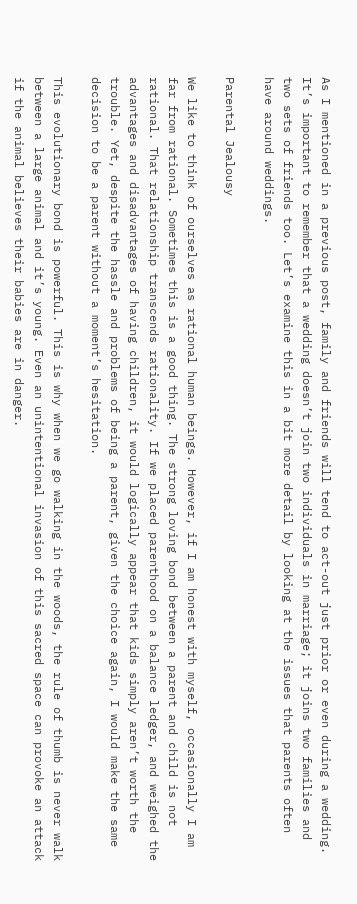As I mentioned in a previous post, family and friends will tend to act-out just prior or even during a wedding. It’s important to remember that a wedding doesn’t join two individuals in marriage; it joins two families and two sets of friends too. Let’s examine this in a bit more detail by looking at the issues that parents often have around weddings.

Parental Jealousy

We like to think of ourselves as rational human beings. However, if I am honest with myself, occasionally I am far from rational. Sometimes this is a good thing. The strong loving bond between a parent and child is not rational. That relationship transcends rationality. If we placed parenthood on a balance ledger, and weighed the advantages and disadvantages of having children, it would logically appear that kids simply aren’t worth the trouble. Yet, despite the hassle and problems of being a parent, given the choice again, I would make the same decision to be a parent without a moment’s hesitation.

This evolutionary bond is powerful. This is why when we go walking in the woods, the rule of thumb is never walk between a large animal and it’s young. Even an unintentional invasion of this sacred space can provoke an attack if the animal believes their babies are in danger.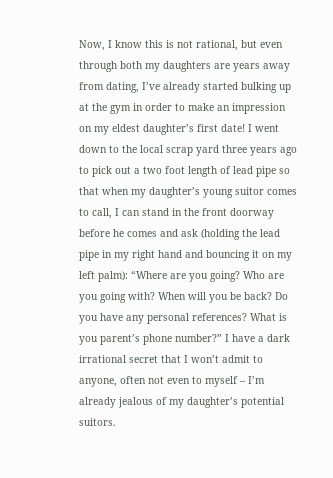Now, I know this is not rational, but even through both my daughters are years away from dating, I’ve already started bulking up at the gym in order to make an impression on my eldest daughter’s first date! I went down to the local scrap yard three years ago to pick out a two foot length of lead pipe so that when my daughter’s young suitor comes to call, I can stand in the front doorway before he comes and ask (holding the lead pipe in my right hand and bouncing it on my left palm): “Where are you going? Who are you going with? When will you be back? Do you have any personal references? What is you parent’s phone number?” I have a dark irrational secret that I won’t admit to anyone, often not even to myself – I’m already jealous of my daughter’s potential suitors.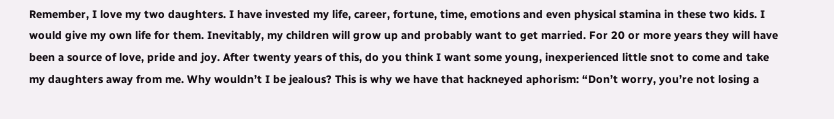Remember, I love my two daughters. I have invested my life, career, fortune, time, emotions and even physical stamina in these two kids. I would give my own life for them. Inevitably, my children will grow up and probably want to get married. For 20 or more years they will have been a source of love, pride and joy. After twenty years of this, do you think I want some young, inexperienced little snot to come and take my daughters away from me. Why wouldn’t I be jealous? This is why we have that hackneyed aphorism: “Don’t worry, you’re not losing a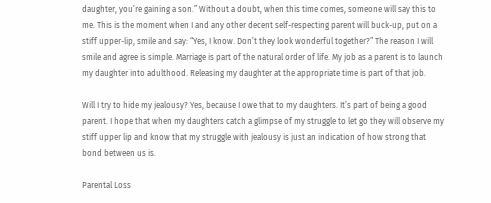daughter, you’re gaining a son.” Without a doubt, when this time comes, someone will say this to me. This is the moment when I and any other decent self-respecting parent will buck-up, put on a stiff upper-lip, smile and say: “Yes, I know. Don’t they look wonderful together?” The reason I will smile and agree is simple. Marriage is part of the natural order of life. My job as a parent is to launch my daughter into adulthood. Releasing my daughter at the appropriate time is part of that job.

Will I try to hide my jealousy? Yes, because I owe that to my daughters. It’s part of being a good parent. I hope that when my daughters catch a glimpse of my struggle to let go they will observe my stiff upper lip and know that my struggle with jealousy is just an indication of how strong that bond between us is.

Parental Loss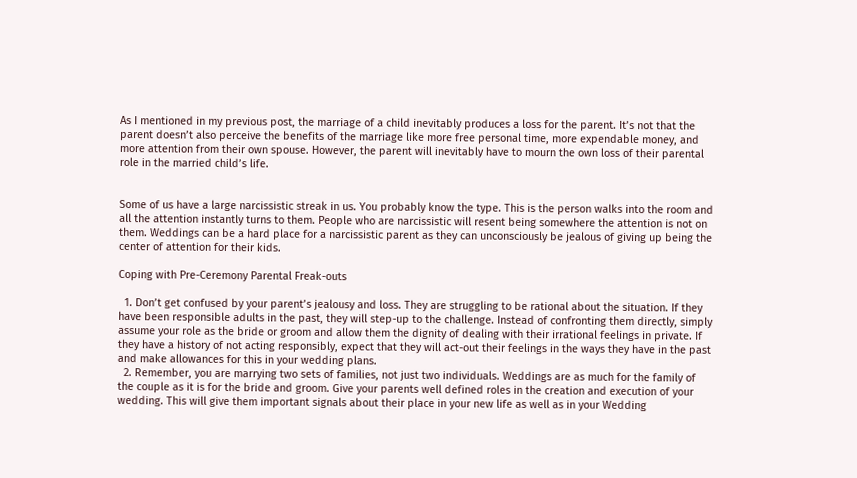As I mentioned in my previous post, the marriage of a child inevitably produces a loss for the parent. It’s not that the parent doesn’t also perceive the benefits of the marriage like more free personal time, more expendable money, and more attention from their own spouse. However, the parent will inevitably have to mourn the own loss of their parental role in the married child’s life.


Some of us have a large narcissistic streak in us. You probably know the type. This is the person walks into the room and all the attention instantly turns to them. People who are narcissistic will resent being somewhere the attention is not on them. Weddings can be a hard place for a narcissistic parent as they can unconsciously be jealous of giving up being the center of attention for their kids.

Coping with Pre-Ceremony Parental Freak-outs

  1. Don’t get confused by your parent’s jealousy and loss. They are struggling to be rational about the situation. If they have been responsible adults in the past, they will step-up to the challenge. Instead of confronting them directly, simply assume your role as the bride or groom and allow them the dignity of dealing with their irrational feelings in private. If they have a history of not acting responsibly, expect that they will act-out their feelings in the ways they have in the past and make allowances for this in your wedding plans.
  2. Remember, you are marrying two sets of families, not just two individuals. Weddings are as much for the family of the couple as it is for the bride and groom. Give your parents well defined roles in the creation and execution of your wedding. This will give them important signals about their place in your new life as well as in your Wedding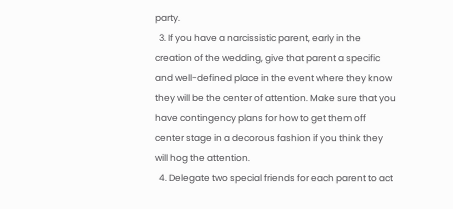party.
  3. If you have a narcissistic parent, early in the creation of the wedding, give that parent a specific and well-defined place in the event where they know they will be the center of attention. Make sure that you have contingency plans for how to get them off center stage in a decorous fashion if you think they will hog the attention.
  4. Delegate two special friends for each parent to act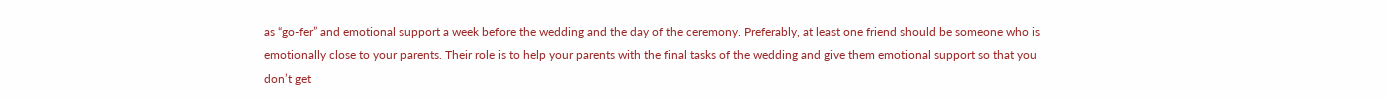as “go-fer” and emotional support a week before the wedding and the day of the ceremony. Preferably, at least one friend should be someone who is emotionally close to your parents. Their role is to help your parents with the final tasks of the wedding and give them emotional support so that you don’t get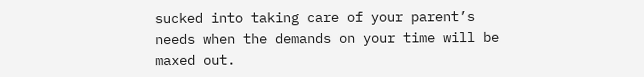sucked into taking care of your parent’s needs when the demands on your time will be maxed out.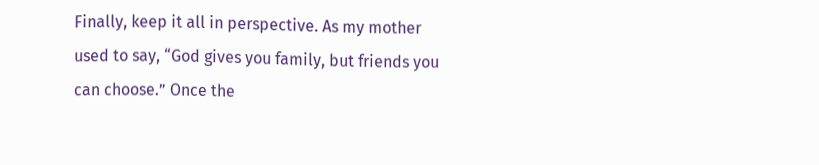Finally, keep it all in perspective. As my mother used to say, “God gives you family, but friends you can choose.” Once the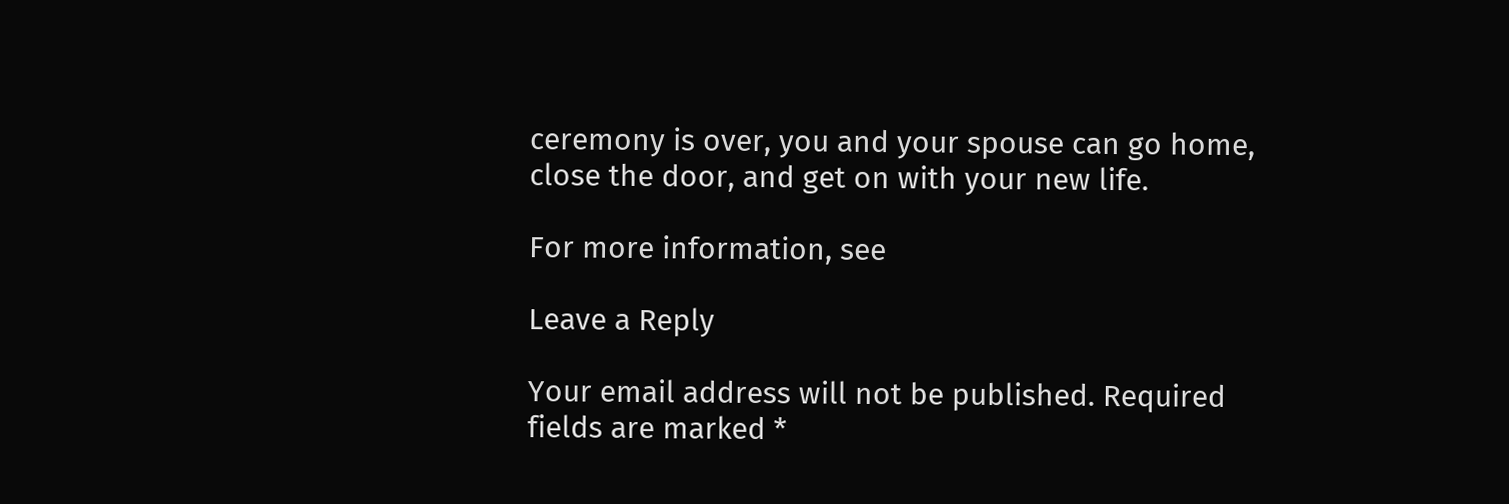ceremony is over, you and your spouse can go home, close the door, and get on with your new life.

For more information, see

Leave a Reply

Your email address will not be published. Required fields are marked *